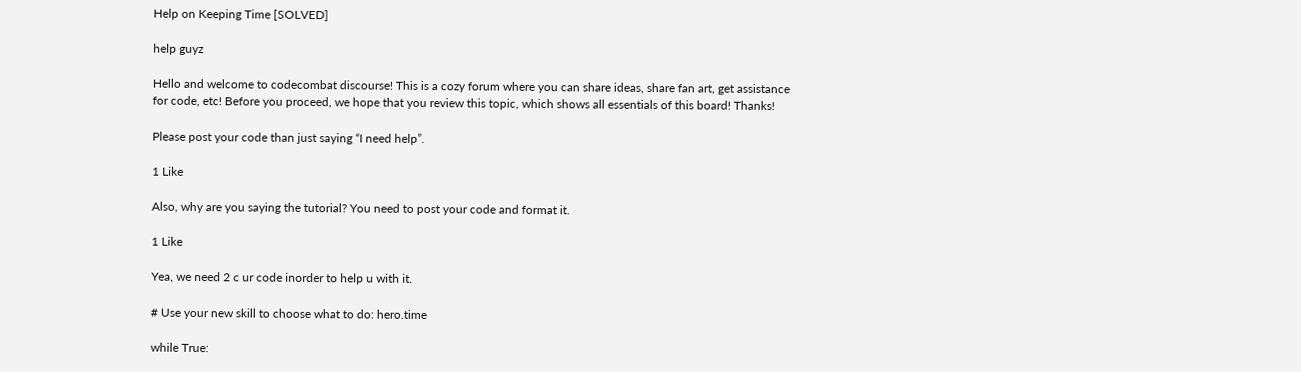Help on Keeping Time [SOLVED]

help guyz

Hello and welcome to codecombat discourse! This is a cozy forum where you can share ideas, share fan art, get assistance for code, etc! Before you proceed, we hope that you review this topic, which shows all essentials of this board! Thanks!

Please post your code than just saying “I need help”.

1 Like

Also, why are you saying the tutorial? You need to post your code and format it.

1 Like

Yea, we need 2 c ur code inorder to help u with it.

# Use your new skill to choose what to do: hero.time

while True: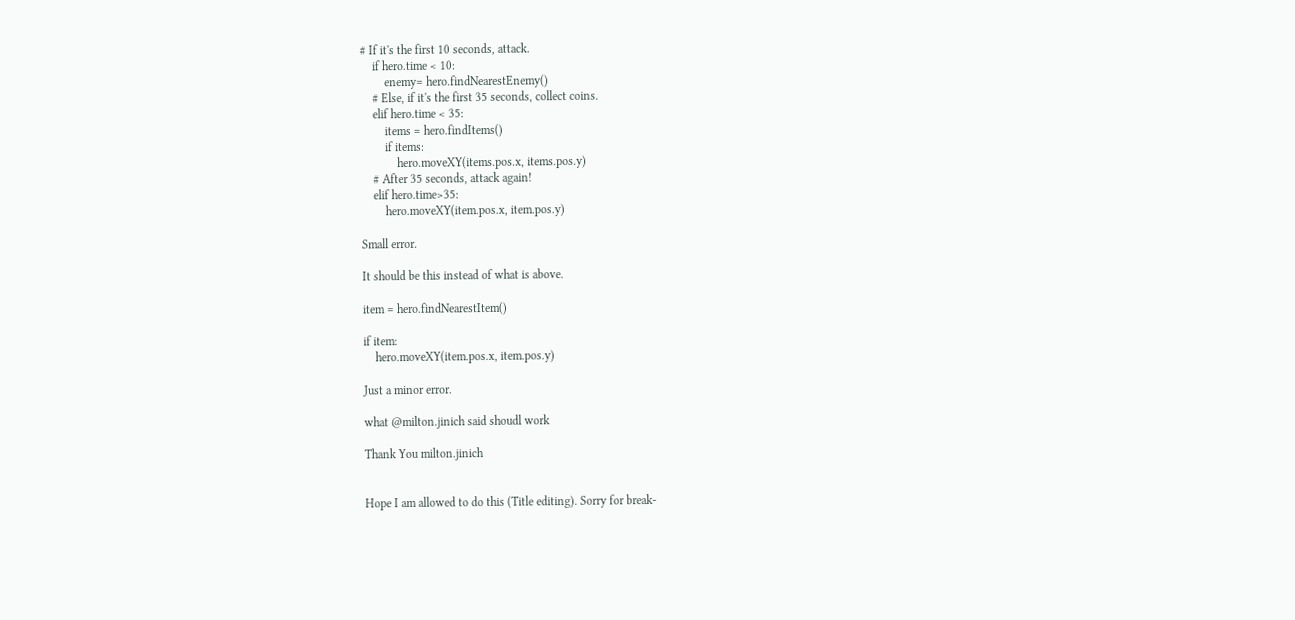# If it's the first 10 seconds, attack.
    if hero.time < 10:
        enemy= hero.findNearestEnemy()
    # Else, if it's the first 35 seconds, collect coins.
    elif hero.time < 35:
        items = hero.findItems()
        if items:
            hero.moveXY(items.pos.x, items.pos.y)
    # After 35 seconds, attack again!
    elif hero.time>35:
        hero.moveXY(item.pos.x, item.pos.y)

Small error.

It should be this instead of what is above.

item = hero.findNearestItem()

if item:
    hero.moveXY(item.pos.x, item.pos.y)

Just a minor error.

what @milton.jinich said shoudl work

Thank You milton.jinich


Hope I am allowed to do this (Title editing). Sorry for break-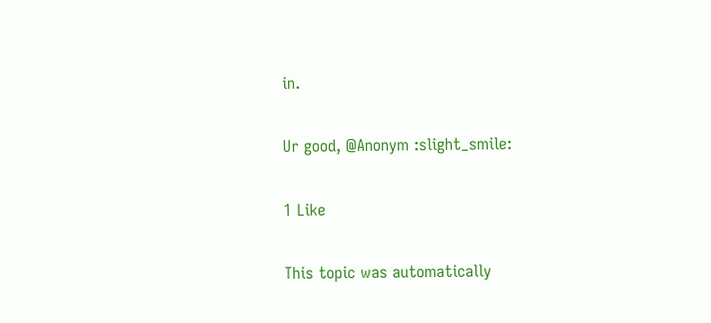in.

Ur good, @Anonym :slight_smile:

1 Like

This topic was automatically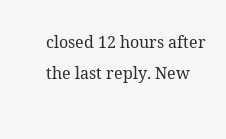closed 12 hours after the last reply. New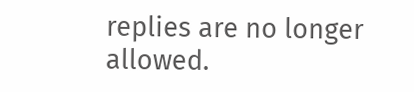replies are no longer allowed.